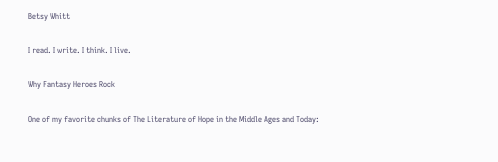Betsy Whitt

I read. I write. I think. I live.

Why Fantasy Heroes Rock

One of my favorite chunks of The Literature of Hope in the Middle Ages and Today: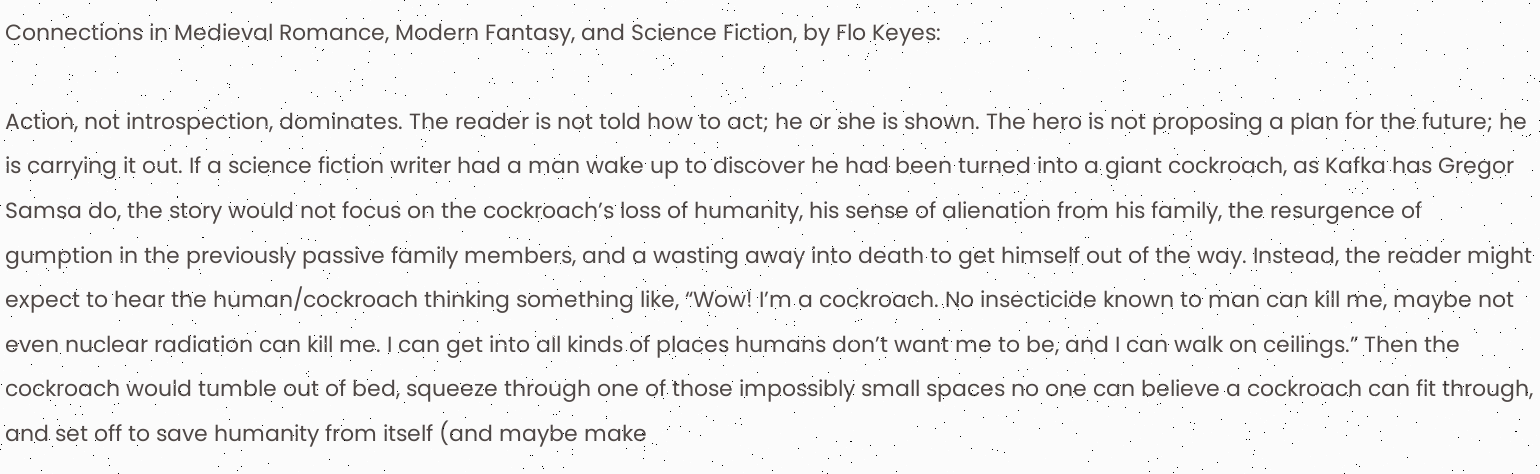Connections in Medieval Romance, Modern Fantasy, and Science Fiction, by Flo Keyes:

Action, not introspection, dominates. The reader is not told how to act; he or she is shown. The hero is not proposing a plan for the future; he is carrying it out. If a science fiction writer had a man wake up to discover he had been turned into a giant cockroach, as Kafka has Gregor Samsa do, the story would not focus on the cockroach’s loss of humanity, his sense of alienation from his family, the resurgence of gumption in the previously passive family members, and a wasting away into death to get himself out of the way. Instead, the reader might expect to hear the human/cockroach thinking something like, “Wow! I’m a cockroach. No insecticide known to man can kill me, maybe not even nuclear radiation can kill me. I can get into all kinds of places humans don’t want me to be, and I can walk on ceilings.” Then the cockroach would tumble out of bed, squeeze through one of those impossibly small spaces no one can believe a cockroach can fit through, and set off to save humanity from itself (and maybe make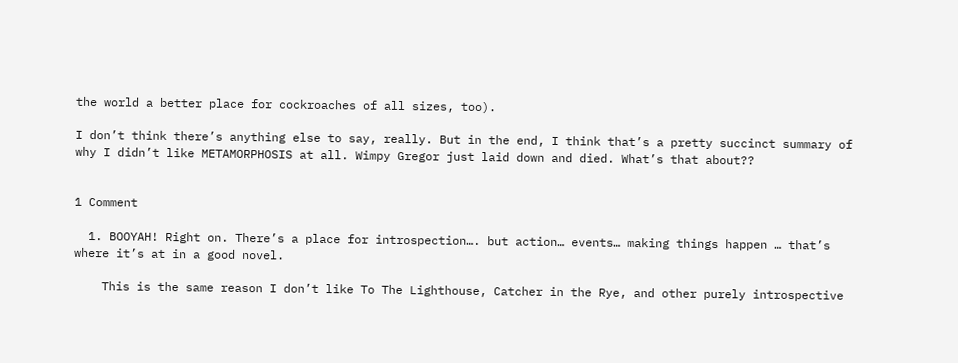the world a better place for cockroaches of all sizes, too).

I don’t think there’s anything else to say, really. But in the end, I think that’s a pretty succinct summary of why I didn’t like METAMORPHOSIS at all. Wimpy Gregor just laid down and died. What’s that about??


1 Comment

  1. BOOYAH! Right on. There’s a place for introspection…. but action… events… making things happen … that’s where it’s at in a good novel.

    This is the same reason I don’t like To The Lighthouse, Catcher in the Rye, and other purely introspective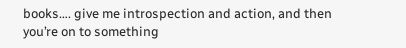books…. give me introspection and action, and then you’re on to something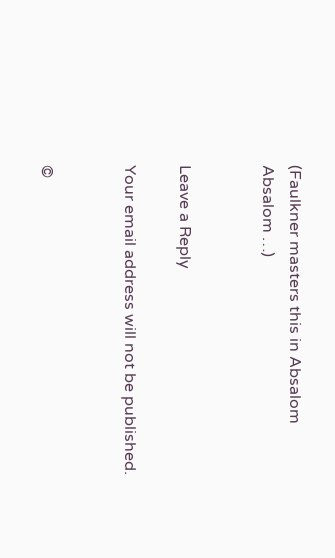(Faulkner masters this in Absalom Absalom …)


Leave a Reply

Your email address will not be published.


©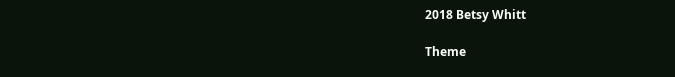2018 Betsy Whitt

Theme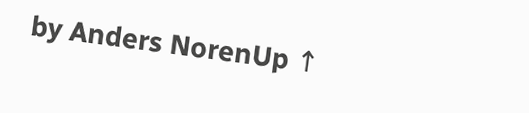by Anders NorenUp ↑